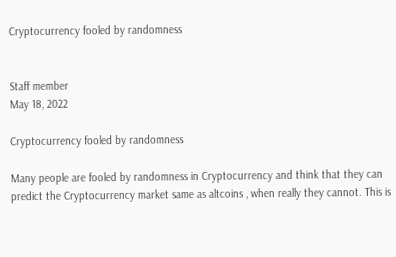Cryptocurrency fooled by randomness


Staff member
May 18, 2022

Cryptocurrency fooled by randomness

Many people are fooled by randomness in Cryptocurrency and think that they can predict the Cryptocurrency market same as altcoins , when really they cannot. This is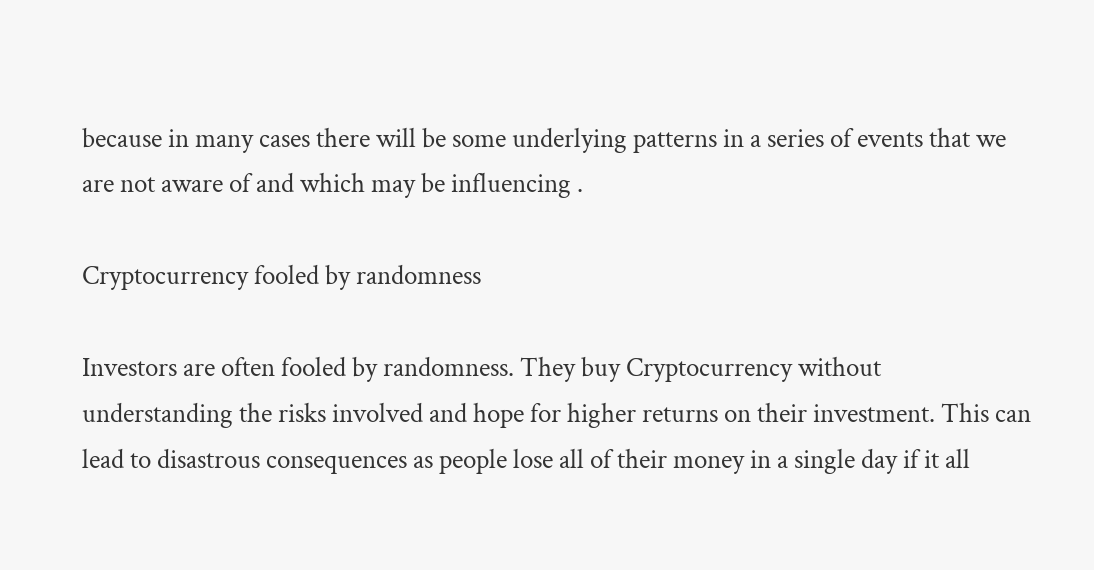because in many cases there will be some underlying patterns in a series of events that we are not aware of and which may be influencing .

Cryptocurrency fooled by randomness

Investors are often fooled by randomness. They buy Cryptocurrency without understanding the risks involved and hope for higher returns on their investment. This can lead to disastrous consequences as people lose all of their money in a single day if it all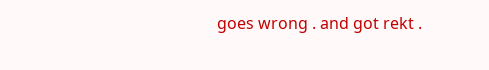goes wrong . and got rekt .